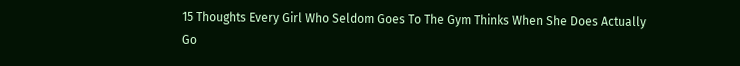15 Thoughts Every Girl Who Seldom Goes To The Gym Thinks When She Does Actually Go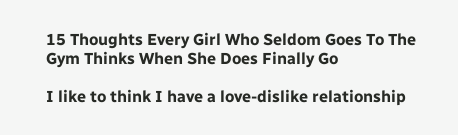15 Thoughts Every Girl Who Seldom Goes To The Gym Thinks When She Does Finally Go

I like to think I have a love-dislike relationship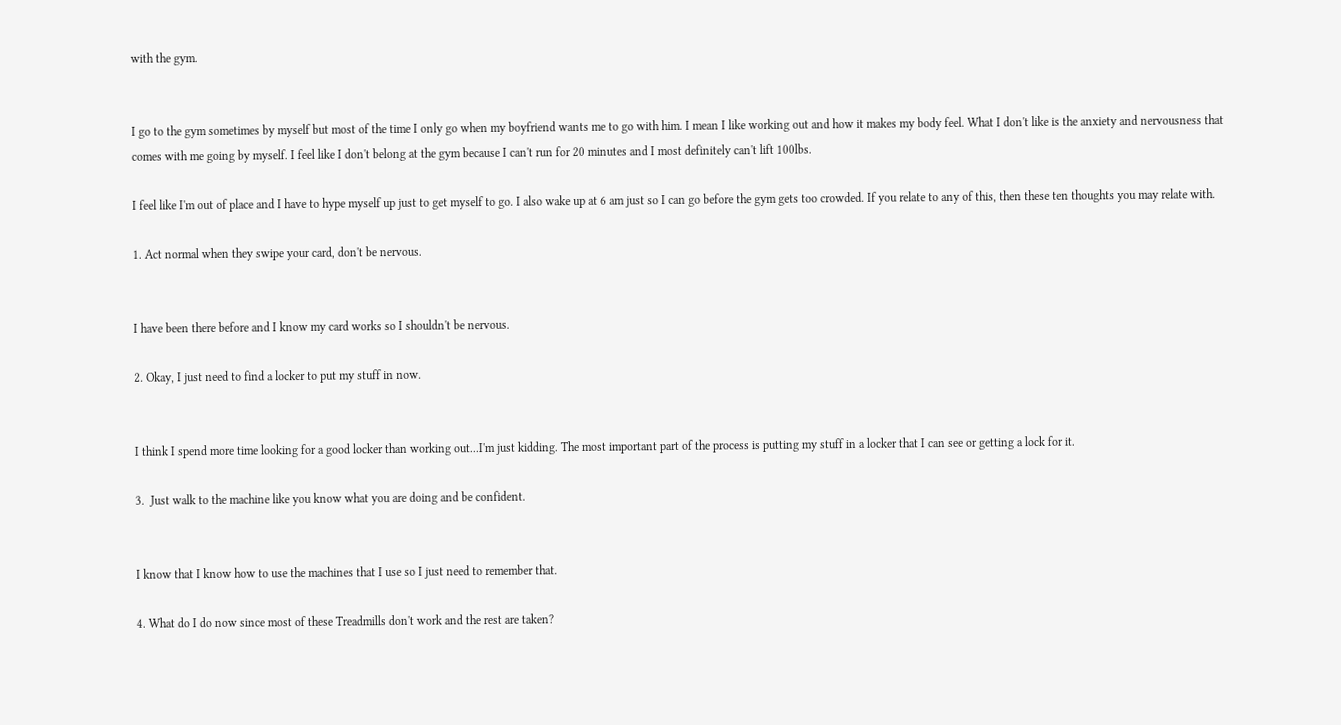with the gym.


I go to the gym sometimes by myself but most of the time I only go when my boyfriend wants me to go with him. I mean I like working out and how it makes my body feel. What I don't like is the anxiety and nervousness that comes with me going by myself. I feel like I don't belong at the gym because I can't run for 20 minutes and I most definitely can't lift 100lbs.

I feel like I'm out of place and I have to hype myself up just to get myself to go. I also wake up at 6 am just so I can go before the gym gets too crowded. If you relate to any of this, then these ten thoughts you may relate with.

1. Act normal when they swipe your card, don't be nervous.


I have been there before and I know my card works so I shouldn't be nervous.

2. Okay, I just need to find a locker to put my stuff in now.


I think I spend more time looking for a good locker than working out...I'm just kidding. The most important part of the process is putting my stuff in a locker that I can see or getting a lock for it.

3.  Just walk to the machine like you know what you are doing and be confident.


I know that I know how to use the machines that I use so I just need to remember that.

4. What do I do now since most of these Treadmills don't work and the rest are taken?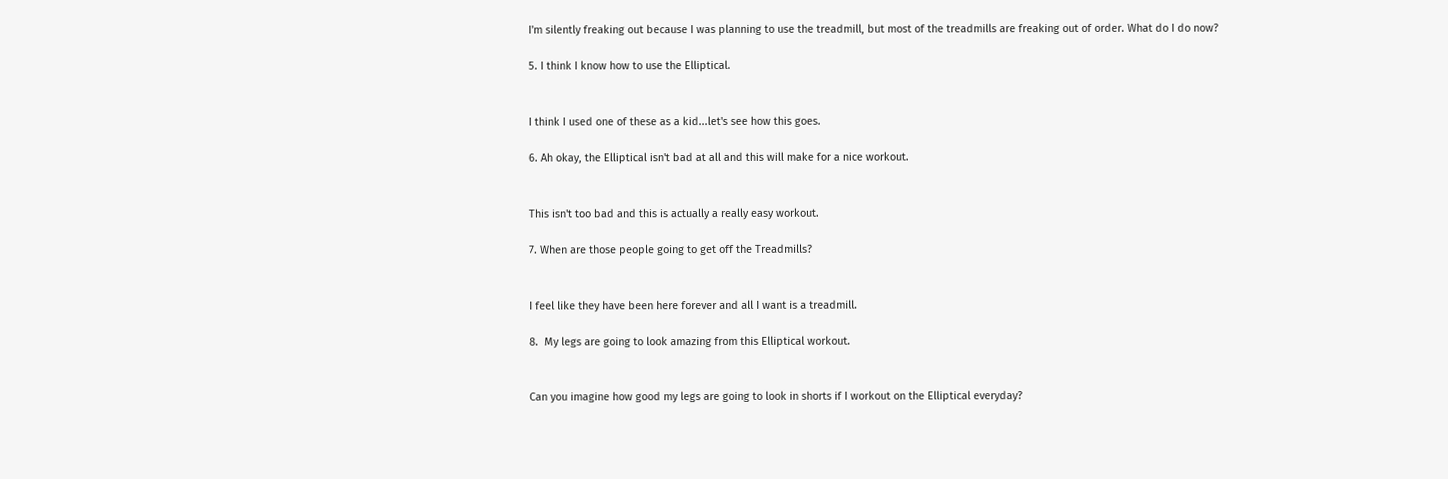I'm silently freaking out because I was planning to use the treadmill, but most of the treadmills are freaking out of order. What do I do now?

5. I think I know how to use the Elliptical.


I think I used one of these as a kid...let's see how this goes.

6. Ah okay, the Elliptical isn't bad at all and this will make for a nice workout.


This isn't too bad and this is actually a really easy workout.

7. When are those people going to get off the Treadmills?


I feel like they have been here forever and all I want is a treadmill.

8.  My legs are going to look amazing from this Elliptical workout.


Can you imagine how good my legs are going to look in shorts if I workout on the Elliptical everyday?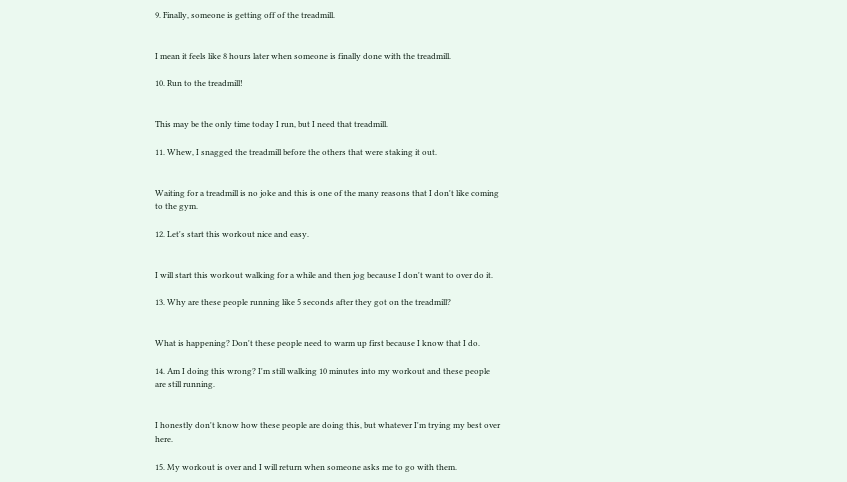9. Finally, someone is getting off of the treadmill.


I mean it feels like 8 hours later when someone is finally done with the treadmill.

10. Run to the treadmill!


This may be the only time today I run, but I need that treadmill.

11. Whew, I snagged the treadmill before the others that were staking it out.


Waiting for a treadmill is no joke and this is one of the many reasons that I don't like coming to the gym.

12. Let's start this workout nice and easy.


I will start this workout walking for a while and then jog because I don't want to over do it.

13. Why are these people running like 5 seconds after they got on the treadmill?


What is happening? Don't these people need to warm up first because I know that I do.

14. Am I doing this wrong? I'm still walking 10 minutes into my workout and these people are still running.


I honestly don't know how these people are doing this, but whatever I'm trying my best over here.

15. My workout is over and I will return when someone asks me to go with them.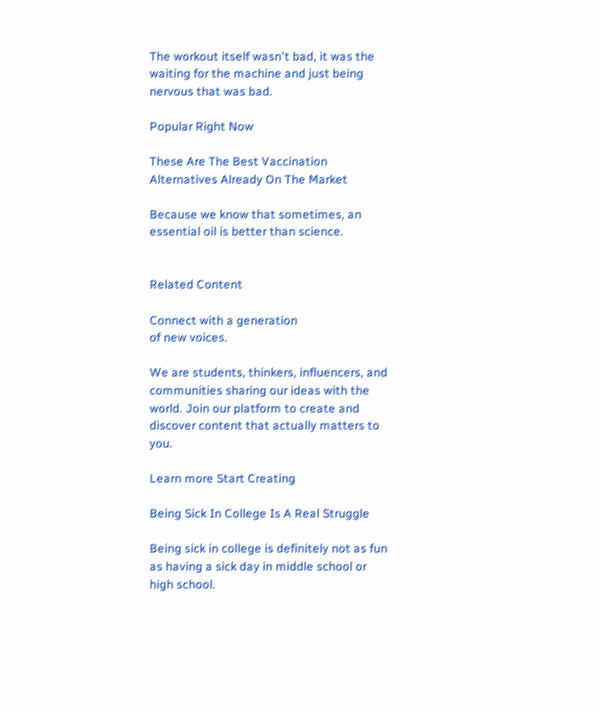The workout itself wasn't bad, it was the waiting for the machine and just being nervous that was bad.

Popular Right Now

These Are The Best Vaccination Alternatives Already On The Market

Because we know that sometimes, an essential oil is better than science.


Related Content

Connect with a generation
of new voices.

We are students, thinkers, influencers, and communities sharing our ideas with the world. Join our platform to create and discover content that actually matters to you.

Learn more Start Creating

Being Sick In College Is A Real Struggle

Being sick in college is definitely not as fun as having a sick day in middle school or high school.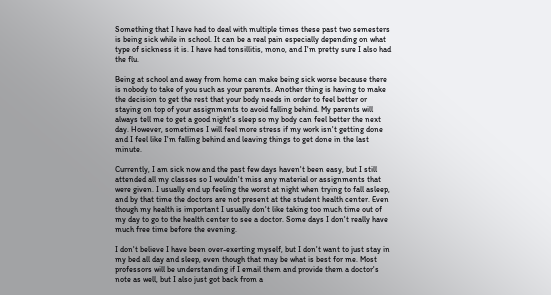Something that I have had to deal with multiple times these past two semesters is being sick while in school. It can be a real pain especially depending on what type of sickness it is. I have had tonsillitis, mono, and I'm pretty sure I also had the flu.

Being at school and away from home can make being sick worse because there is nobody to take of you such as your parents. Another thing is having to make the decision to get the rest that your body needs in order to feel better or staying on top of your assignments to avoid falling behind. My parents will always tell me to get a good night's sleep so my body can feel better the next day. However, sometimes I will feel more stress if my work isn't getting done and I feel like I'm falling behind and leaving things to get done in the last minute.

Currently, I am sick now and the past few days haven't been easy, but I still attended all my classes so I wouldn't miss any material or assignments that were given. I usually end up feeling the worst at night when trying to fall asleep, and by that time the doctors are not present at the student health center. Even though my health is important I usually don't like taking too much time out of my day to go to the health center to see a doctor. Some days I don't really have much free time before the evening.

I don't believe I have been over-exerting myself, but I don't want to just stay in my bed all day and sleep, even though that may be what is best for me. Most professors will be understanding if I email them and provide them a doctor's note as well, but I also just got back from a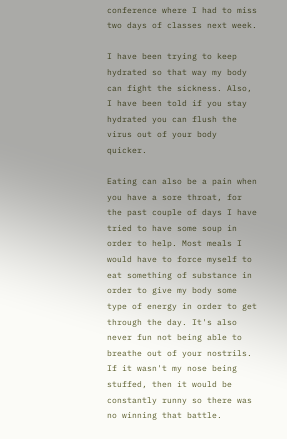conference where I had to miss two days of classes next week.

I have been trying to keep hydrated so that way my body can fight the sickness. Also, I have been told if you stay hydrated you can flush the virus out of your body quicker.

Eating can also be a pain when you have a sore throat, for the past couple of days I have tried to have some soup in order to help. Most meals I would have to force myself to eat something of substance in order to give my body some type of energy in order to get through the day. It's also never fun not being able to breathe out of your nostrils. If it wasn't my nose being stuffed, then it would be constantly runny so there was no winning that battle.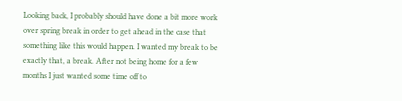Looking back, I probably should have done a bit more work over spring break in order to get ahead in the case that something like this would happen. I wanted my break to be exactly that, a break. After not being home for a few months I just wanted some time off to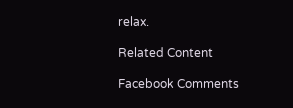relax.

Related Content

Facebook Comments